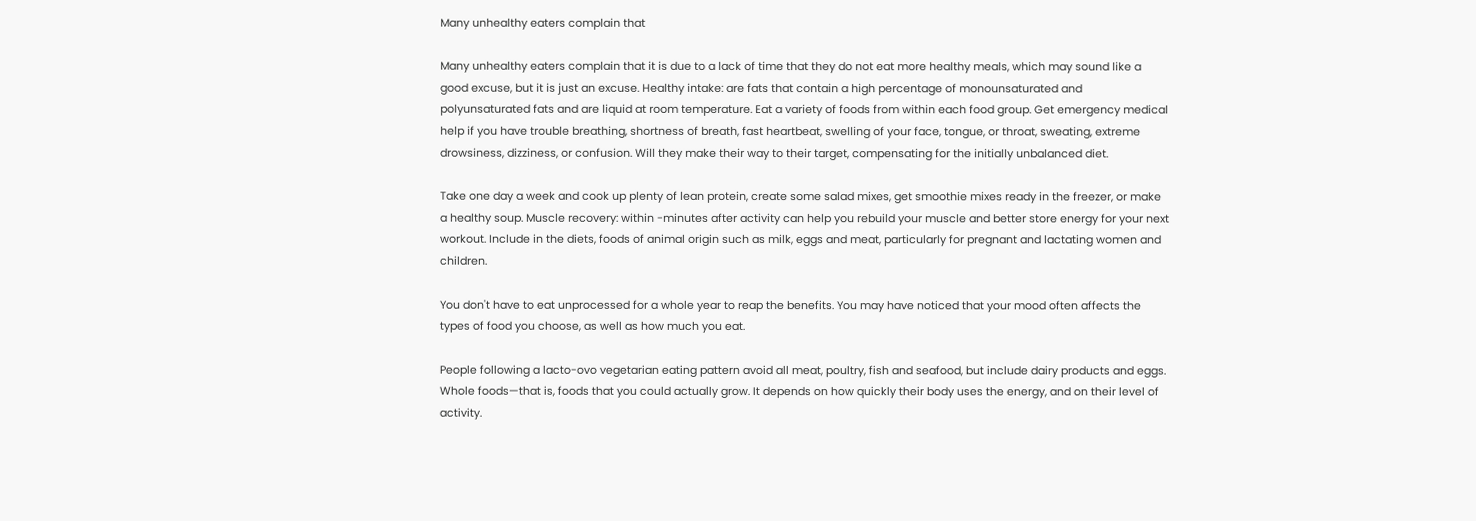Many unhealthy eaters complain that

Many unhealthy eaters complain that it is due to a lack of time that they do not eat more healthy meals, which may sound like a good excuse, but it is just an excuse. Healthy intake: are fats that contain a high percentage of monounsaturated and polyunsaturated fats and are liquid at room temperature. Eat a variety of foods from within each food group. Get emergency medical help if you have trouble breathing, shortness of breath, fast heartbeat, swelling of your face, tongue, or throat, sweating, extreme drowsiness, dizziness, or confusion. Will they make their way to their target, compensating for the initially unbalanced diet.

Take one day a week and cook up plenty of lean protein, create some salad mixes, get smoothie mixes ready in the freezer, or make a healthy soup. Muscle recovery: within -minutes after activity can help you rebuild your muscle and better store energy for your next workout. Include in the diets, foods of animal origin such as milk, eggs and meat, particularly for pregnant and lactating women and children.

You don't have to eat unprocessed for a whole year to reap the benefits. You may have noticed that your mood often affects the types of food you choose, as well as how much you eat.

People following a lacto-ovo vegetarian eating pattern avoid all meat, poultry, fish and seafood, but include dairy products and eggs. Whole foods—that is, foods that you could actually grow. It depends on how quickly their body uses the energy, and on their level of activity.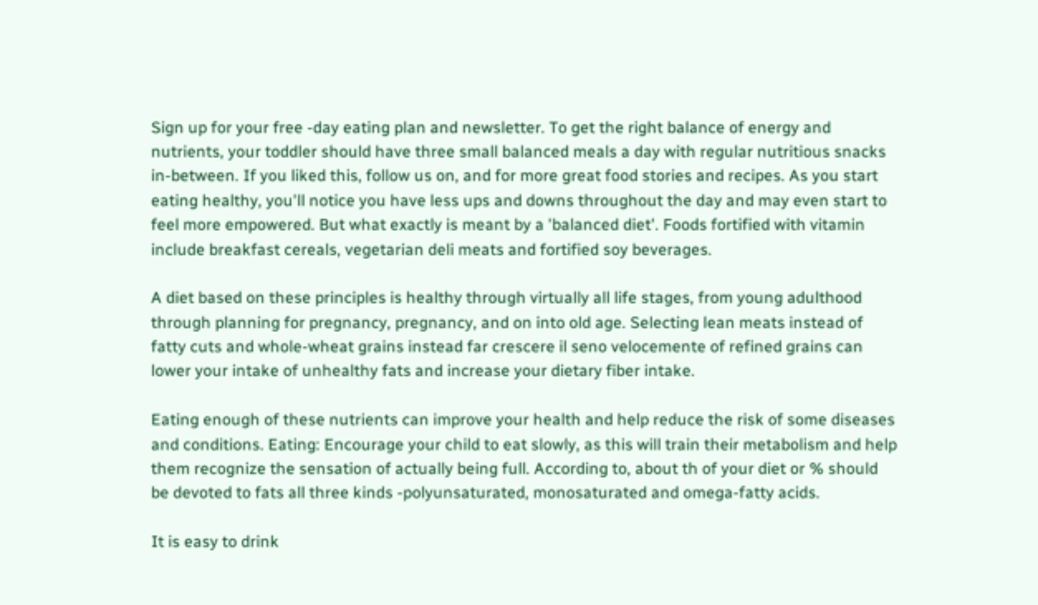Sign up for your free -day eating plan and newsletter. To get the right balance of energy and nutrients, your toddler should have three small balanced meals a day with regular nutritious snacks in-between. If you liked this, follow us on, and for more great food stories and recipes. As you start eating healthy, you'll notice you have less ups and downs throughout the day and may even start to feel more empowered. But what exactly is meant by a 'balanced diet'. Foods fortified with vitamin include breakfast cereals, vegetarian deli meats and fortified soy beverages.

A diet based on these principles is healthy through virtually all life stages, from young adulthood through planning for pregnancy, pregnancy, and on into old age. Selecting lean meats instead of fatty cuts and whole-wheat grains instead far crescere il seno velocemente of refined grains can lower your intake of unhealthy fats and increase your dietary fiber intake.

Eating enough of these nutrients can improve your health and help reduce the risk of some diseases and conditions. Eating: Encourage your child to eat slowly, as this will train their metabolism and help them recognize the sensation of actually being full. According to, about th of your diet or % should be devoted to fats all three kinds -polyunsaturated, monosaturated and omega-fatty acids.

It is easy to drink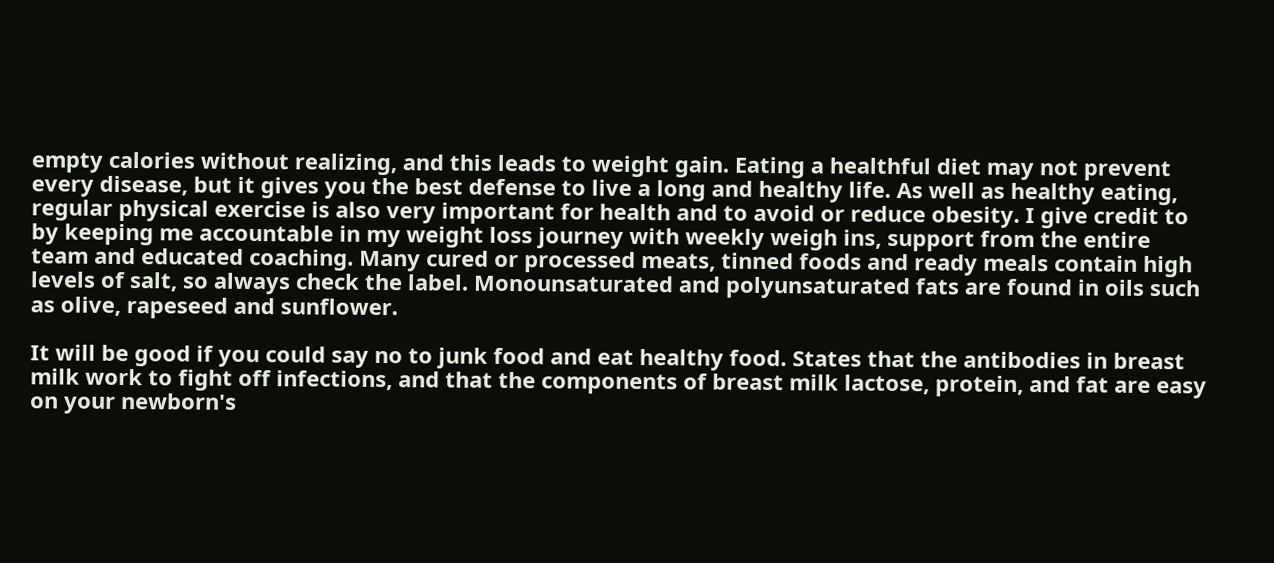empty calories without realizing, and this leads to weight gain. Eating a healthful diet may not prevent every disease, but it gives you the best defense to live a long and healthy life. As well as healthy eating, regular physical exercise is also very important for health and to avoid or reduce obesity. I give credit to by keeping me accountable in my weight loss journey with weekly weigh ins, support from the entire team and educated coaching. Many cured or processed meats, tinned foods and ready meals contain high levels of salt, so always check the label. Monounsaturated and polyunsaturated fats are found in oils such as olive, rapeseed and sunflower.

It will be good if you could say no to junk food and eat healthy food. States that the antibodies in breast milk work to fight off infections, and that the components of breast milk lactose, protein, and fat are easy on your newborn's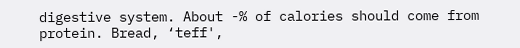digestive system. About -% of calories should come from protein. Bread, ‘teff',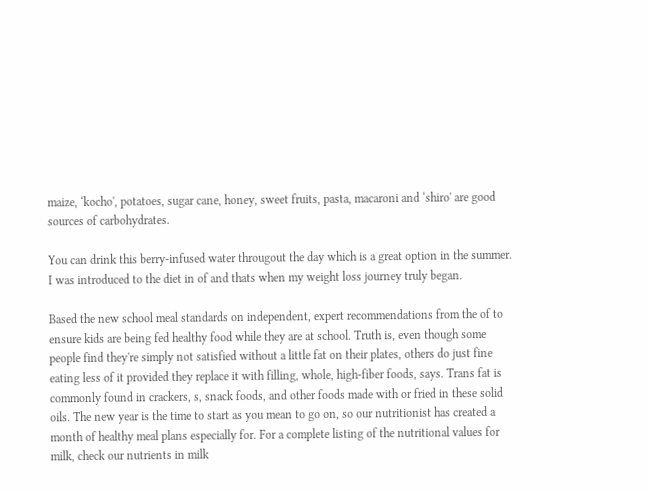maize, ‘kocho', potatoes, sugar cane, honey, sweet fruits, pasta, macaroni and ‘shiro' are good sources of carbohydrates.

You can drink this berry-infused water througout the day which is a great option in the summer. I was introduced to the diet in of and thats when my weight loss journey truly began.

Based the new school meal standards on independent, expert recommendations from the of to ensure kids are being fed healthy food while they are at school. Truth is, even though some people find they're simply not satisfied without a little fat on their plates, others do just fine eating less of it provided they replace it with filling, whole, high-fiber foods, says. Trans fat is commonly found in crackers, s, snack foods, and other foods made with or fried in these solid oils. The new year is the time to start as you mean to go on, so our nutritionist has created a month of healthy meal plans especially for. For a complete listing of the nutritional values for milk, check our nutrients in milk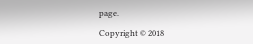page.

Copyright © 2018